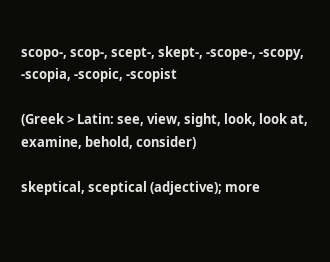scopo-, scop-, scept-, skept-, -scope-, -scopy, -scopia, -scopic, -scopist

(Greek > Latin: see, view, sight, look, look at, examine, behold, consider)

skeptical, sceptical (adjective); more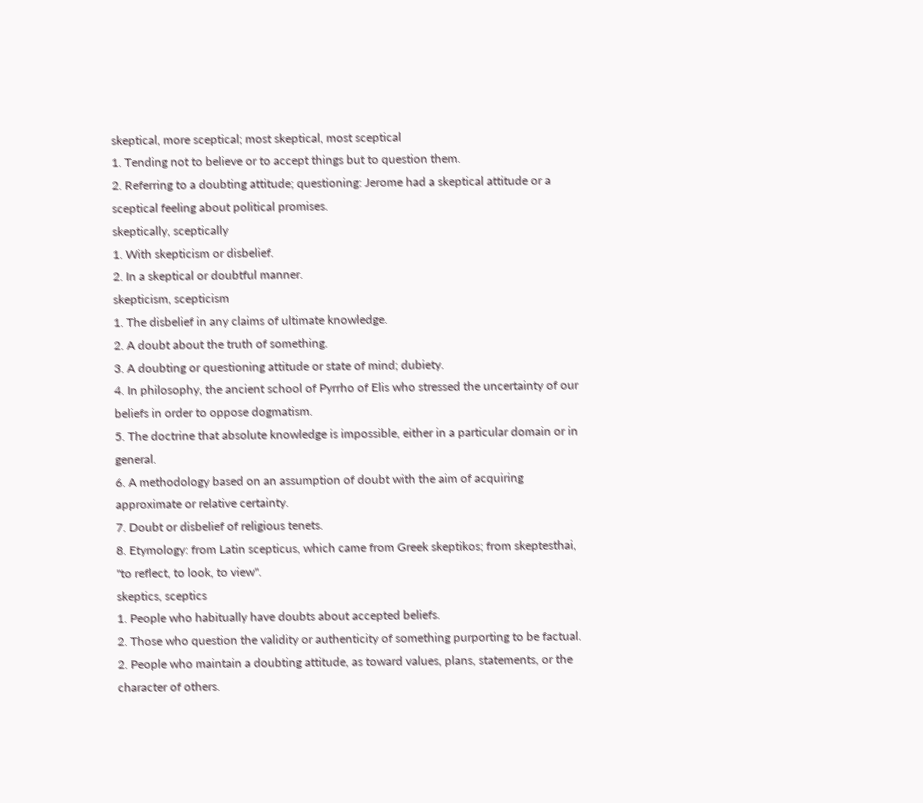skeptical, more sceptical; most skeptical, most sceptical
1. Tending not to believe or to accept things but to question them.
2. Referring to a doubting attitude; questioning: Jerome had a skeptical attitude or a sceptical feeling about political promises.
skeptically, sceptically
1. With skepticism or disbelief.
2. In a skeptical or doubtful manner.
skepticism, scepticism
1. The disbelief in any claims of ultimate knowledge.
2. A doubt about the truth of something.
3. A doubting or questioning attitude or state of mind; dubiety.
4. In philosophy, the ancient school of Pyrrho of Elis who stressed the uncertainty of our beliefs in order to oppose dogmatism.
5. The doctrine that absolute knowledge is impossible, either in a particular domain or in general.
6. A methodology based on an assumption of doubt with the aim of acquiring approximate or relative certainty.
7. Doubt or disbelief of religious tenets.
8. Etymology: from Latin scepticus, which came from Greek skeptikos; from skeptesthai, "to reflect, to look, to view".
skeptics, sceptics
1. People who habitually have doubts about accepted beliefs.
2. Those who question the validity or authenticity of something purporting to be factual.
2. People who maintain a doubting attitude, as toward values, plans, statements, or the character of others.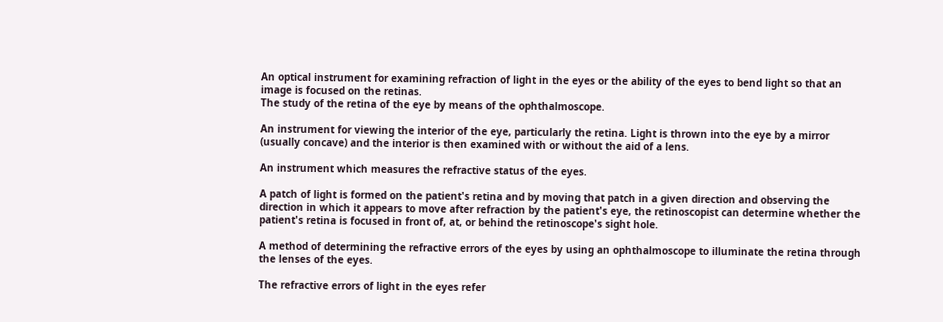An optical instrument for examining refraction of light in the eyes or the ability of the eyes to bend light so that an image is focused on the retinas.
The study of the retina of the eye by means of the ophthalmoscope.

An instrument for viewing the interior of the eye, particularly the retina. Light is thrown into the eye by a mirror (usually concave) and the interior is then examined with or without the aid of a lens.

An instrument which measures the refractive status of the eyes.

A patch of light is formed on the patient's retina and by moving that patch in a given direction and observing the direction in which it appears to move after refraction by the patient's eye, the retinoscopist can determine whether the patient's retina is focused in front of, at, or behind the retinoscope's sight hole.

A method of determining the refractive errors of the eyes by using an ophthalmoscope to illuminate the retina through the lenses of the eyes.

The refractive errors of light in the eyes refer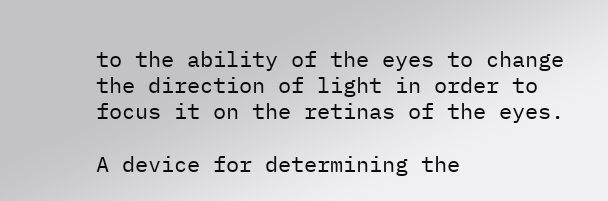to the ability of the eyes to change the direction of light in order to focus it on the retinas of the eyes.

A device for determining the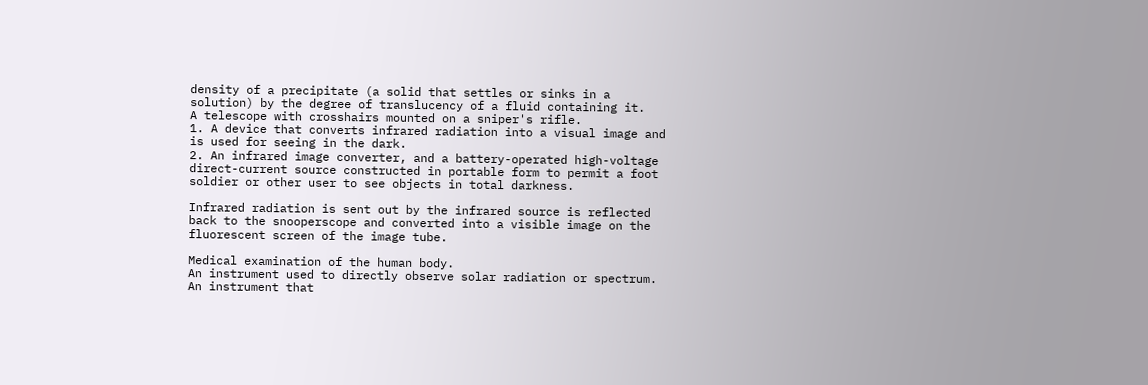density of a precipitate (a solid that settles or sinks in a solution) by the degree of translucency of a fluid containing it.
A telescope with crosshairs mounted on a sniper's rifle.
1. A device that converts infrared radiation into a visual image and is used for seeing in the dark.
2. An infrared image converter, and a battery-operated high-voltage direct-current source constructed in portable form to permit a foot soldier or other user to see objects in total darkness.

Infrared radiation is sent out by the infrared source is reflected back to the snooperscope and converted into a visible image on the fluorescent screen of the image tube.

Medical examination of the human body.
An instrument used to directly observe solar radiation or spectrum.
An instrument that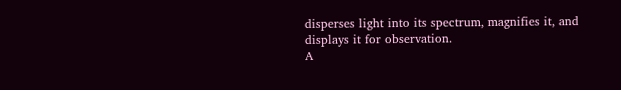disperses light into its spectrum, magnifies it, and displays it for observation.
A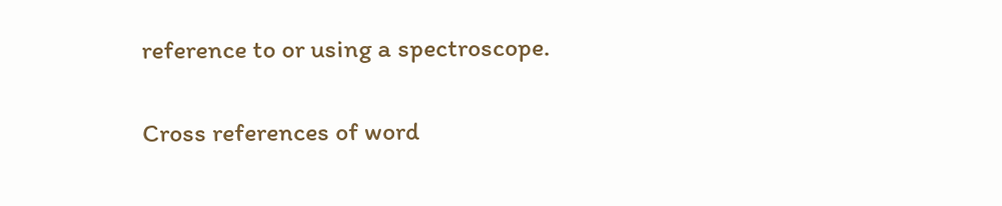reference to or using a spectroscope.

Cross references of word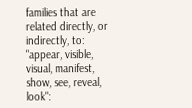families that are related directly, or indirectly, to: "appear, visible, visual, manifest, show, see, reveal, look":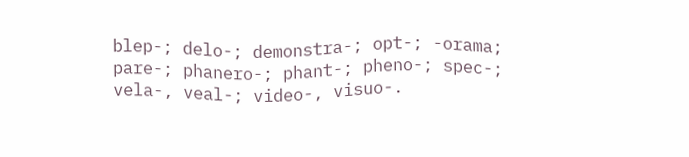blep-; delo-; demonstra-; opt-; -orama; pare-; phanero-; phant-; pheno-; spec-; vela-, veal-; video-, visuo-.